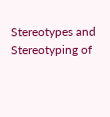Stereotypes and Stereotyping of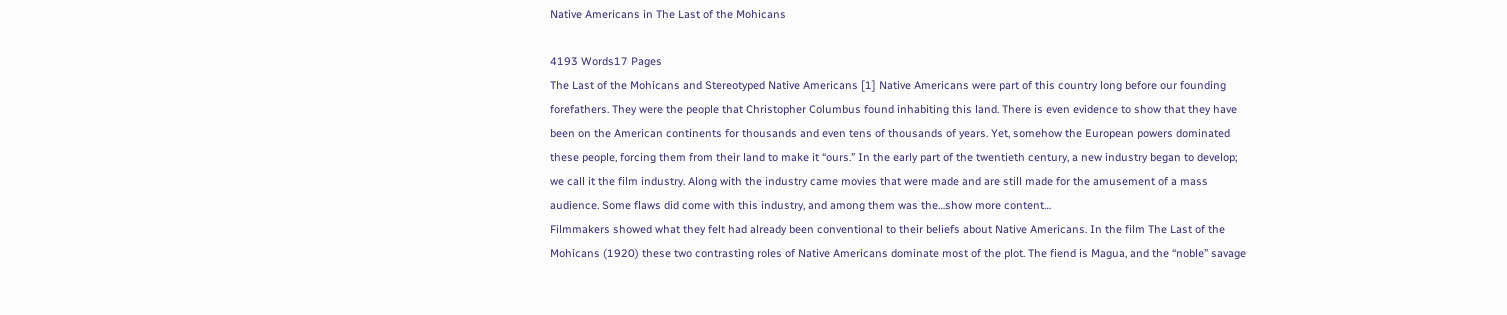Native Americans in The Last of the Mohicans

4193 Words17 Pages
The Last of the Mohicans and Stereotyped Native Americans [1] Native Americans were part of this country long before our founding forefathers. They were the people that Christopher Columbus found inhabiting this land. There is even evidence to show that they have been on the American continents for thousands and even tens of thousands of years. Yet, somehow the European powers dominated these people, forcing them from their land to make it “ours.” In the early part of the twentieth century, a new industry began to develop; we call it the film industry. Along with the industry came movies that were made and are still made for the amusement of a mass audience. Some flaws did come with this industry, and among them was the…show more content…
Filmmakers showed what they felt had already been conventional to their beliefs about Native Americans. In the film The Last of the Mohicans (1920) these two contrasting roles of Native Americans dominate most of the plot. The fiend is Magua, and the “noble” savage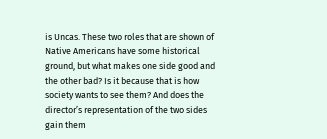is Uncas. These two roles that are shown of Native Americans have some historical ground, but what makes one side good and the other bad? Is it because that is how society wants to see them? And does the director’s representation of the two sides gain them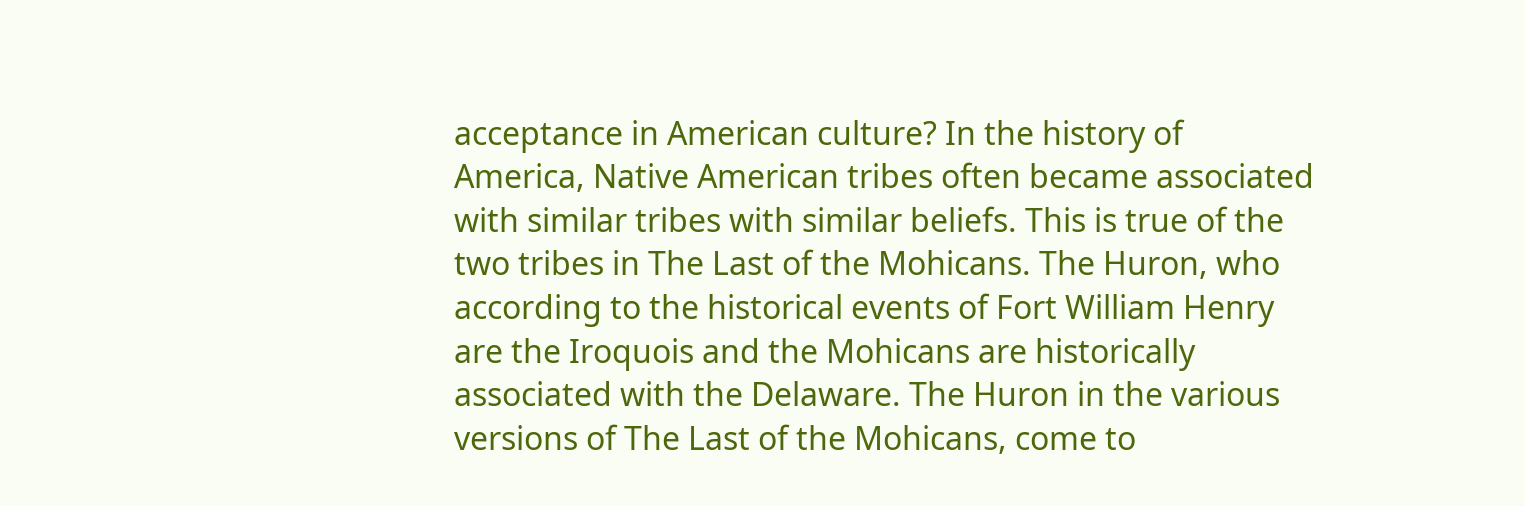acceptance in American culture? In the history of America, Native American tribes often became associated with similar tribes with similar beliefs. This is true of the two tribes in The Last of the Mohicans. The Huron, who according to the historical events of Fort William Henry are the Iroquois and the Mohicans are historically associated with the Delaware. The Huron in the various versions of The Last of the Mohicans, come to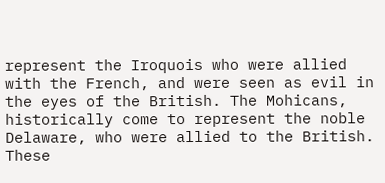represent the Iroquois who were allied with the French, and were seen as evil in the eyes of the British. The Mohicans, historically come to represent the noble Delaware, who were allied to the British. These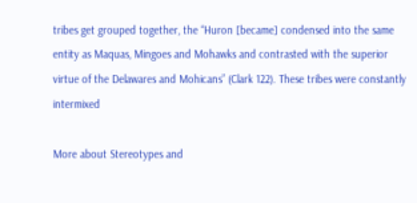tribes get grouped together, the “Huron [became] condensed into the same entity as Maquas, Mingoes and Mohawks and contrasted with the superior virtue of the Delawares and Mohicans” (Clark 122). These tribes were constantly intermixed

More about Stereotypes and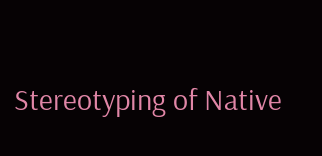Stereotyping of Native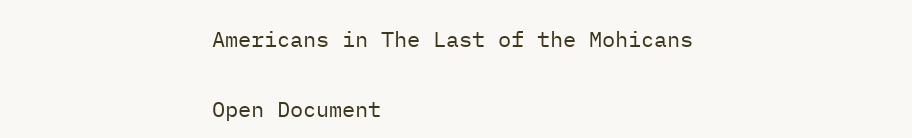Americans in The Last of the Mohicans

Open Document